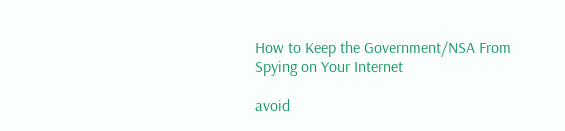How to Keep the Government/NSA From Spying on Your Internet

avoid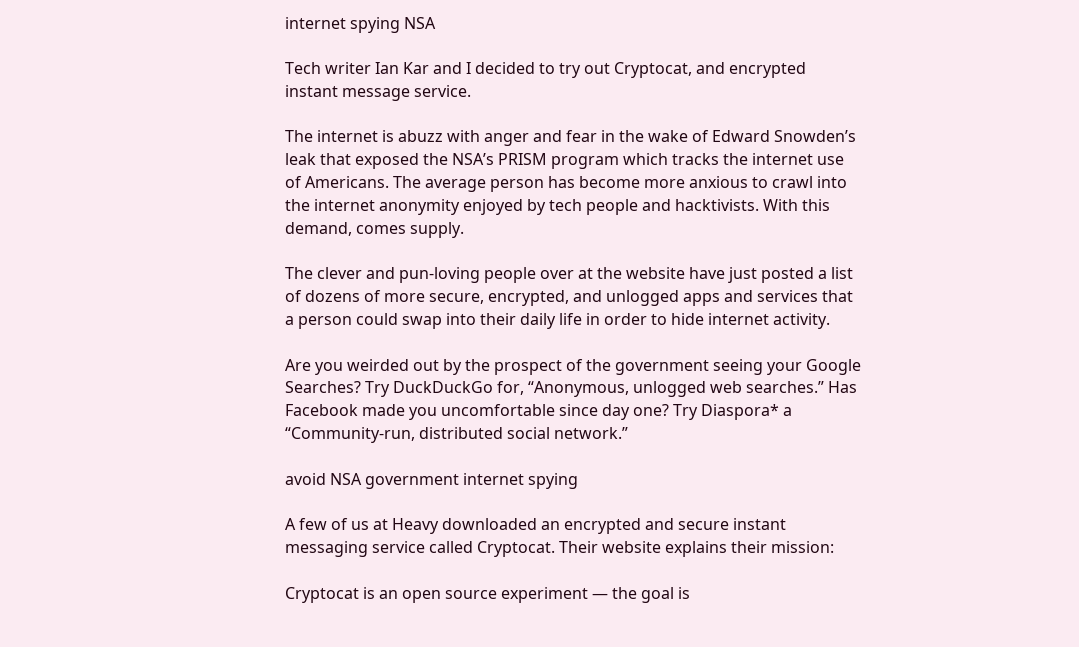internet spying NSA

Tech writer Ian Kar and I decided to try out Cryptocat, and encrypted instant message service.

The internet is abuzz with anger and fear in the wake of Edward Snowden’s leak that exposed the NSA’s PRISM program which tracks the internet use of Americans. The average person has become more anxious to crawl into the internet anonymity enjoyed by tech people and hacktivists. With this demand, comes supply.

The clever and pun-loving people over at the website have just posted a list of dozens of more secure, encrypted, and unlogged apps and services that a person could swap into their daily life in order to hide internet activity.

Are you weirded out by the prospect of the government seeing your Google Searches? Try DuckDuckGo for, “Anonymous, unlogged web searches.” Has Facebook made you uncomfortable since day one? Try Diaspora* a “Community-run, distributed social network.”

avoid NSA government internet spying

A few of us at Heavy downloaded an encrypted and secure instant messaging service called Cryptocat. Their website explains their mission:

Cryptocat is an open source experiment — the goal is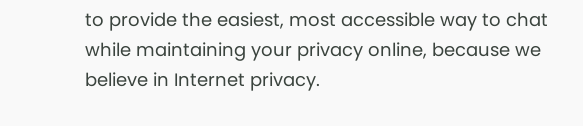to provide the easiest, most accessible way to chat while maintaining your privacy online, because we believe in Internet privacy.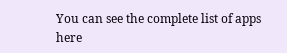You can see the complete list of apps here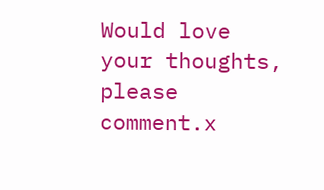Would love your thoughts, please comment.x